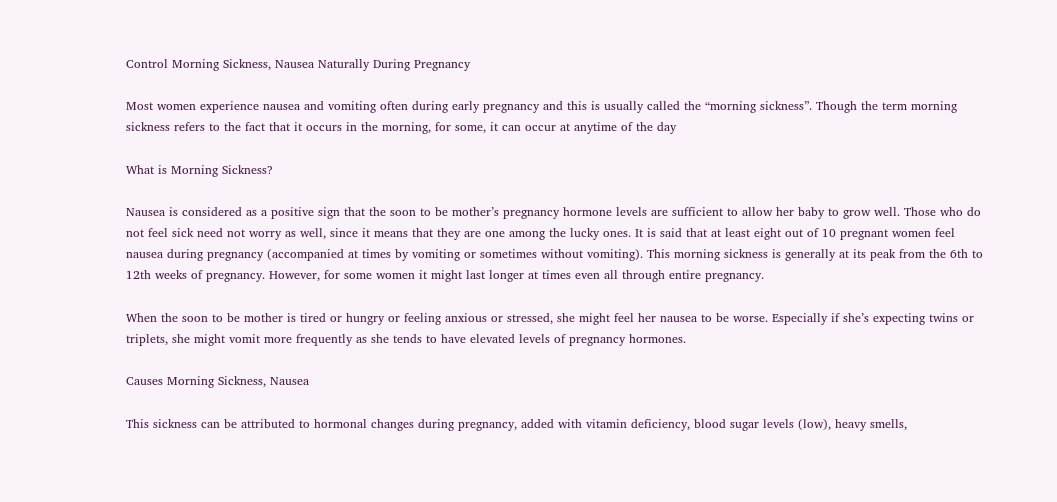Control Morning Sickness, Nausea Naturally During Pregnancy

Most women experience nausea and vomiting often during early pregnancy and this is usually called the “morning sickness”. Though the term morning sickness refers to the fact that it occurs in the morning, for some, it can occur at anytime of the day

What is Morning Sickness?

Nausea is considered as a positive sign that the soon to be mother’s pregnancy hormone levels are sufficient to allow her baby to grow well. Those who do not feel sick need not worry as well, since it means that they are one among the lucky ones. It is said that at least eight out of 10 pregnant women feel nausea during pregnancy (accompanied at times by vomiting or sometimes without vomiting). This morning sickness is generally at its peak from the 6th to 12th weeks of pregnancy. However, for some women it might last longer at times even all through entire pregnancy.

When the soon to be mother is tired or hungry or feeling anxious or stressed, she might feel her nausea to be worse. Especially if she’s expecting twins or triplets, she might vomit more frequently as she tends to have elevated levels of pregnancy hormones.

Causes Morning Sickness, Nausea

This sickness can be attributed to hormonal changes during pregnancy, added with vitamin deficiency, blood sugar levels (low), heavy smells,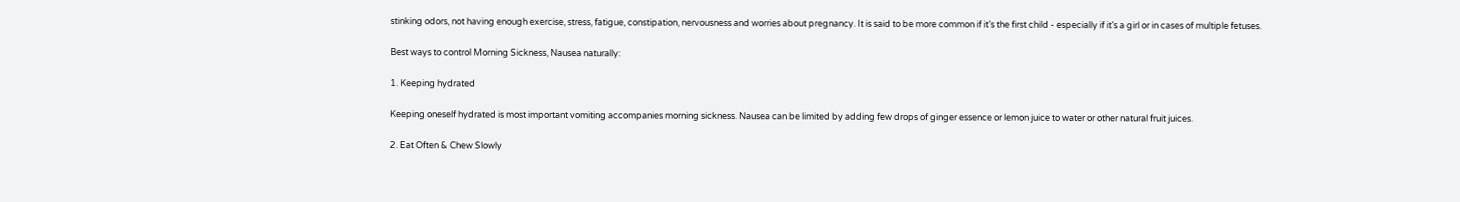stinking odors, not having enough exercise, stress, fatigue, constipation, nervousness and worries about pregnancy. It is said to be more common if it’s the first child - especially if it’s a girl or in cases of multiple fetuses.

Best ways to control Morning Sickness, Nausea naturally:

1. Keeping hydrated

Keeping oneself hydrated is most important vomiting accompanies morning sickness. Nausea can be limited by adding few drops of ginger essence or lemon juice to water or other natural fruit juices.

2. Eat Often & Chew Slowly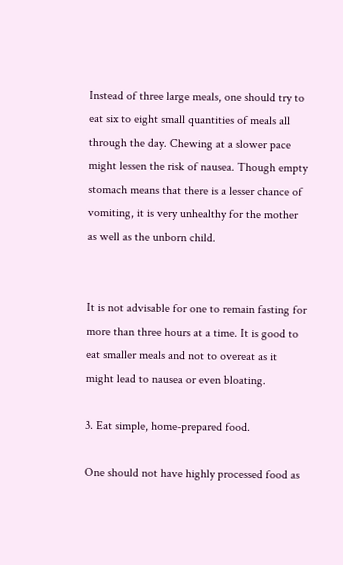Instead of three large meals, one should try to eat six to eight small quantities of meals all through the day. Chewing at a slower pace might lessen the risk of nausea. Though empty stomach means that there is a lesser chance of vomiting, it is very unhealthy for the mother as well as the unborn child.


It is not advisable for one to remain fasting for more than three hours at a time. It is good to eat smaller meals and not to overeat as it might lead to nausea or even bloating.

3. Eat simple, home-prepared food.

One should not have highly processed food as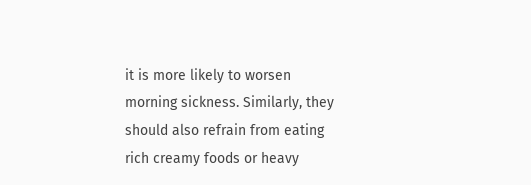it is more likely to worsen morning sickness. Similarly, they should also refrain from eating rich creamy foods or heavy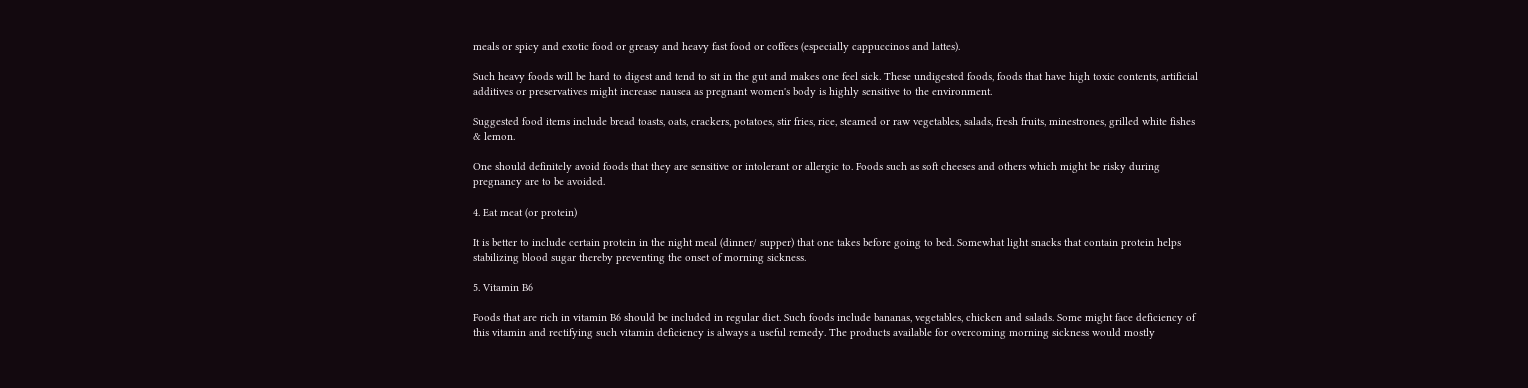meals or spicy and exotic food or greasy and heavy fast food or coffees (especially cappuccinos and lattes).

Such heavy foods will be hard to digest and tend to sit in the gut and makes one feel sick. These undigested foods, foods that have high toxic contents, artificial additives or preservatives might increase nausea as pregnant women's body is highly sensitive to the environment.

Suggested food items include bread toasts, oats, crackers, potatoes, stir fries, rice, steamed or raw vegetables, salads, fresh fruits, minestrones, grilled white fishes & lemon.

One should definitely avoid foods that they are sensitive or intolerant or allergic to. Foods such as soft cheeses and others which might be risky during pregnancy are to be avoided.

4. Eat meat (or protein)

It is better to include certain protein in the night meal (dinner/ supper) that one takes before going to bed. Somewhat light snacks that contain protein helps stabilizing blood sugar thereby preventing the onset of morning sickness.

5. Vitamin B6

Foods that are rich in vitamin B6 should be included in regular diet. Such foods include bananas, vegetables, chicken and salads. Some might face deficiency of this vitamin and rectifying such vitamin deficiency is always a useful remedy. The products available for overcoming morning sickness would mostly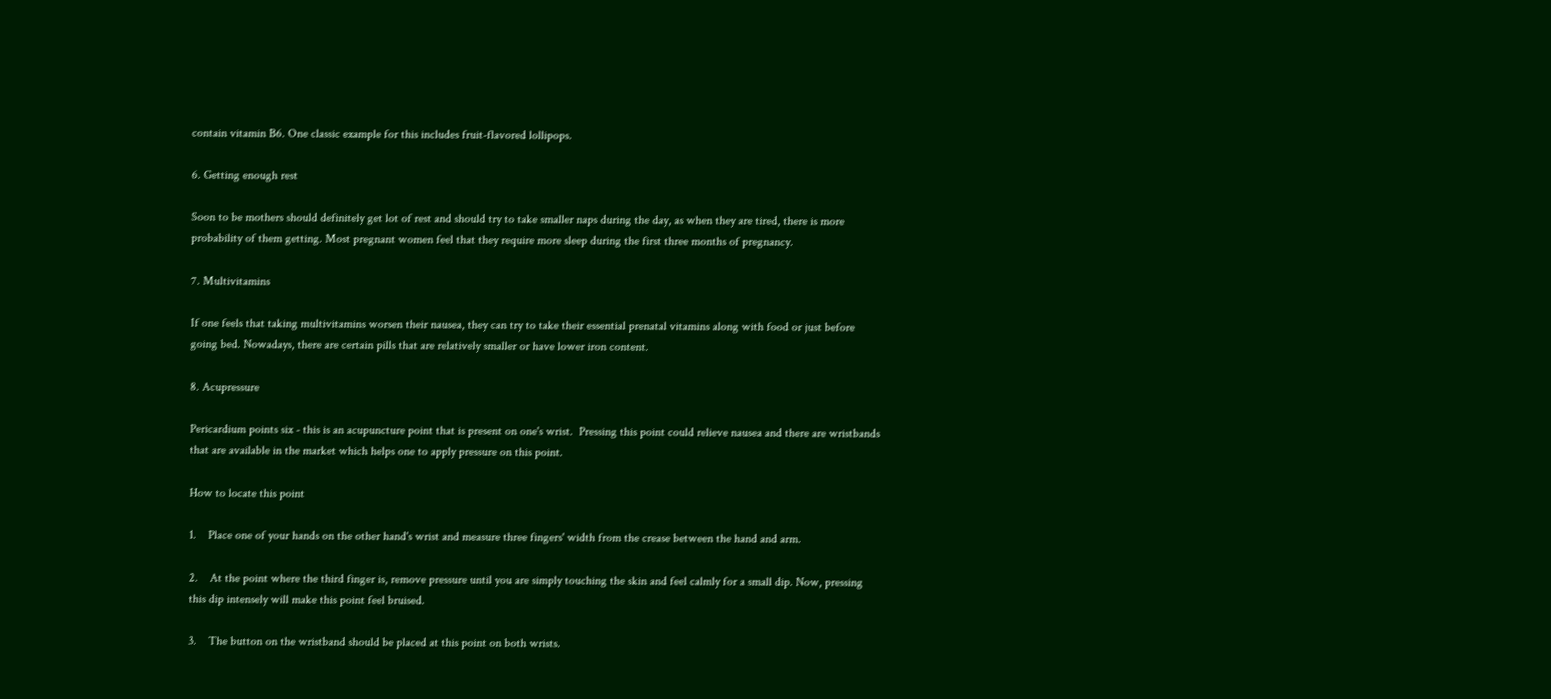contain vitamin B6. One classic example for this includes fruit-flavored lollipops.

6. Getting enough rest

Soon to be mothers should definitely get lot of rest and should try to take smaller naps during the day, as when they are tired, there is more probability of them getting. Most pregnant women feel that they require more sleep during the first three months of pregnancy.

7. Multivitamins

If one feels that taking multivitamins worsen their nausea, they can try to take their essential prenatal vitamins along with food or just before going bed. Nowadays, there are certain pills that are relatively smaller or have lower iron content.

8. Acupressure

Pericardium points six - this is an acupuncture point that is present on one's wrist.  Pressing this point could relieve nausea and there are wristbands that are available in the market which helps one to apply pressure on this point.

How to locate this point

1.    Place one of your hands on the other hand's wrist and measure three fingers' width from the crease between the hand and arm.

2.    At the point where the third finger is, remove pressure until you are simply touching the skin and feel calmly for a small dip. Now, pressing this dip intensely will make this point feel bruised.

3.    The button on the wristband should be placed at this point on both wrists.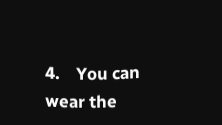4.    You can wear the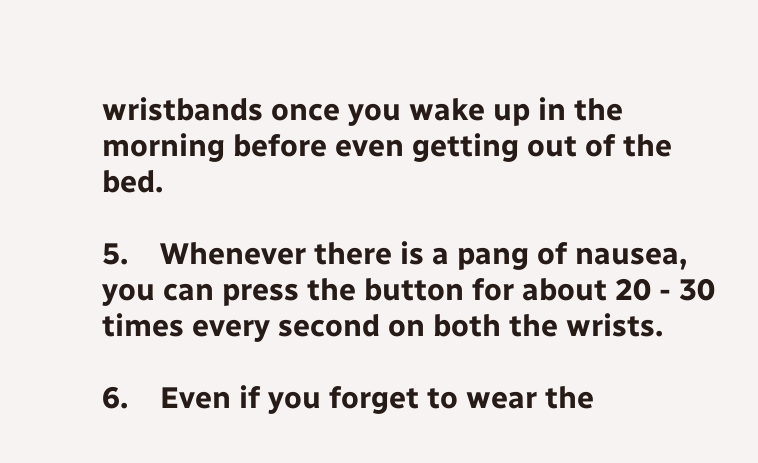wristbands once you wake up in the morning before even getting out of the bed.

5.    Whenever there is a pang of nausea, you can press the button for about 20 - 30 times every second on both the wrists.

6.    Even if you forget to wear the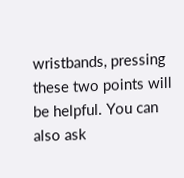wristbands, pressing these two points will be helpful. You can also ask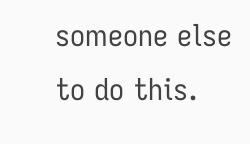someone else to do this.